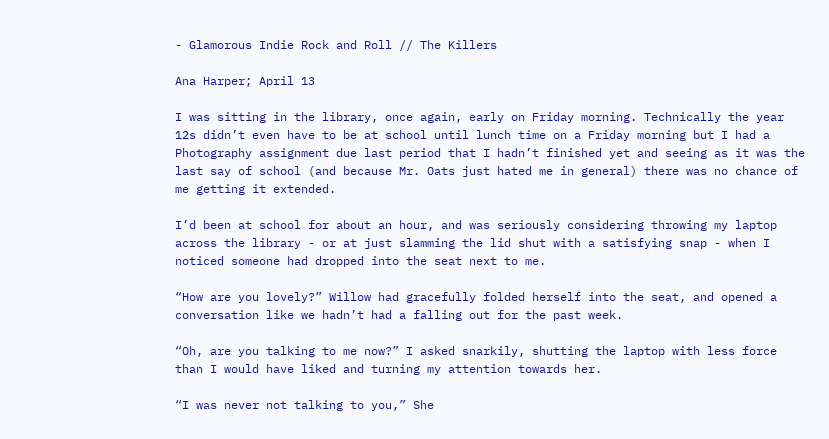- Glamorous Indie Rock and Roll // The Killers

Ana Harper; April 13

I was sitting in the library, once again, early on Friday morning. Technically the year 12s didn’t even have to be at school until lunch time on a Friday morning but I had a Photography assignment due last period that I hadn’t finished yet and seeing as it was the last say of school (and because Mr. Oats just hated me in general) there was no chance of me getting it extended.

I’d been at school for about an hour, and was seriously considering throwing my laptop across the library - or at just slamming the lid shut with a satisfying snap - when I noticed someone had dropped into the seat next to me.

“How are you lovely?” Willow had gracefully folded herself into the seat, and opened a conversation like we hadn’t had a falling out for the past week.

“Oh, are you talking to me now?” I asked snarkily, shutting the laptop with less force than I would have liked and turning my attention towards her.

“I was never not talking to you,” She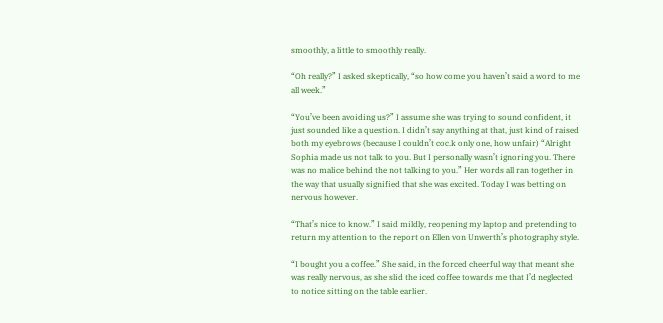smoothly, a little to smoothly really.

“Oh really?” I asked skeptically, “so how come you haven’t said a word to me all week.”

“You’ve been avoiding us?” I assume she was trying to sound confident, it just sounded like a question. I didn’t say anything at that, just kind of raised both my eyebrows (because I couldn’t coc.k only one, how unfair) “Alright Sophia made us not talk to you. But I personally wasn’t ignoring you. There was no malice behind the not talking to you.” Her words all ran together in the way that usually signified that she was excited. Today I was betting on nervous however.

“That’s nice to know.” I said mildly, reopening my laptop and pretending to return my attention to the report on Ellen von Unwerth’s photography style.

“I bought you a coffee.” She said, in the forced cheerful way that meant she was really nervous, as she slid the iced coffee towards me that I’d neglected to notice sitting on the table earlier.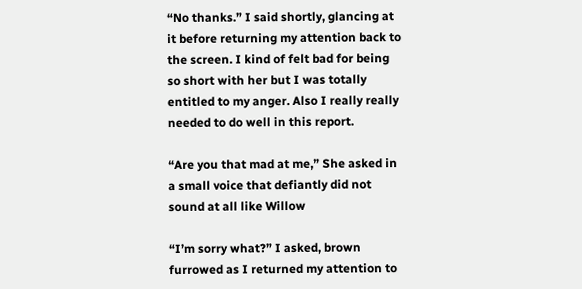“No thanks.” I said shortly, glancing at it before returning my attention back to the screen. I kind of felt bad for being so short with her but I was totally entitled to my anger. Also I really really needed to do well in this report.

“Are you that mad at me,” She asked in a small voice that defiantly did not sound at all like Willow

“I’m sorry what?” I asked, brown furrowed as I returned my attention to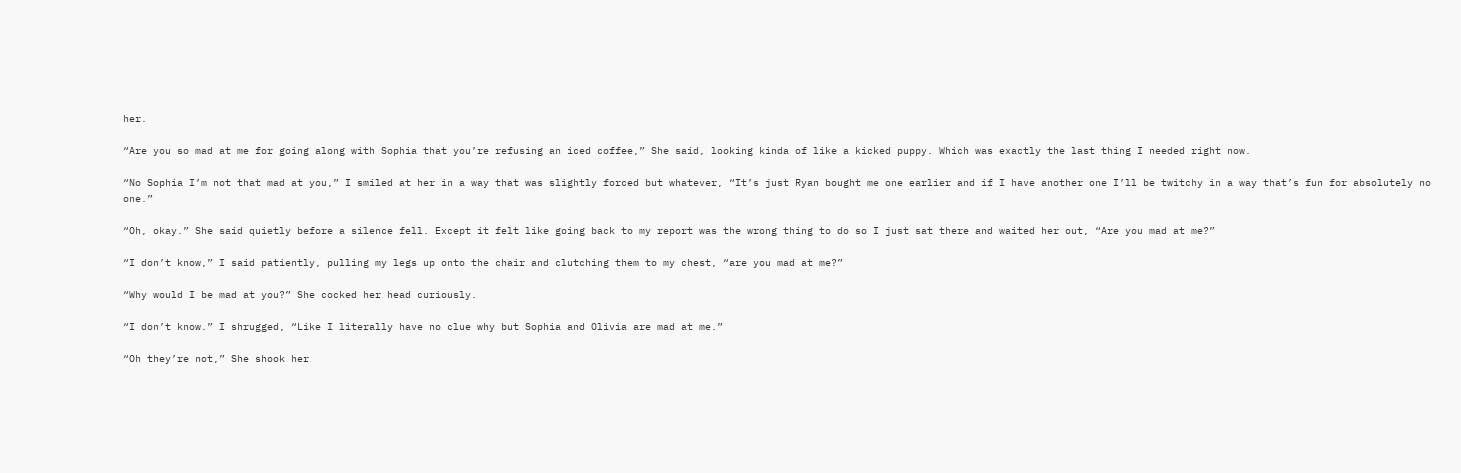her.

“Are you so mad at me for going along with Sophia that you’re refusing an iced coffee,” She said, looking kinda of like a kicked puppy. Which was exactly the last thing I needed right now.

“No Sophia I’m not that mad at you,” I smiled at her in a way that was slightly forced but whatever, “It’s just Ryan bought me one earlier and if I have another one I’ll be twitchy in a way that’s fun for absolutely no one.”

“Oh, okay.” She said quietly before a silence fell. Except it felt like going back to my report was the wrong thing to do so I just sat there and waited her out, “Are you mad at me?”

“I don’t know,” I said patiently, pulling my legs up onto the chair and clutching them to my chest, “are you mad at me?”

“Why would I be mad at you?” She cocked her head curiously.

“I don’t know.” I shrugged, “Like I literally have no clue why but Sophia and Olivia are mad at me.”

“Oh they’re not,” She shook her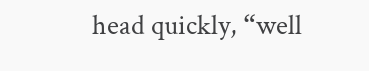head quickly, “well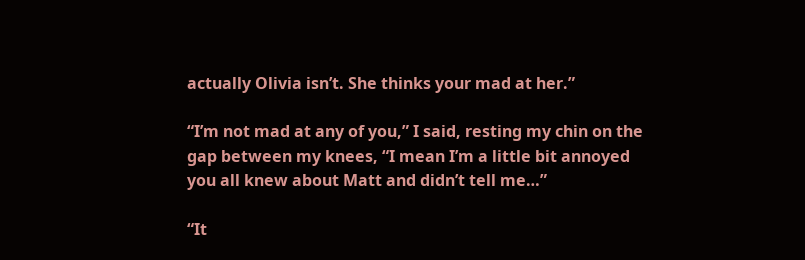actually Olivia isn’t. She thinks your mad at her.”

“I’m not mad at any of you,” I said, resting my chin on the gap between my knees, “I mean I’m a little bit annoyed you all knew about Matt and didn’t tell me…”

“It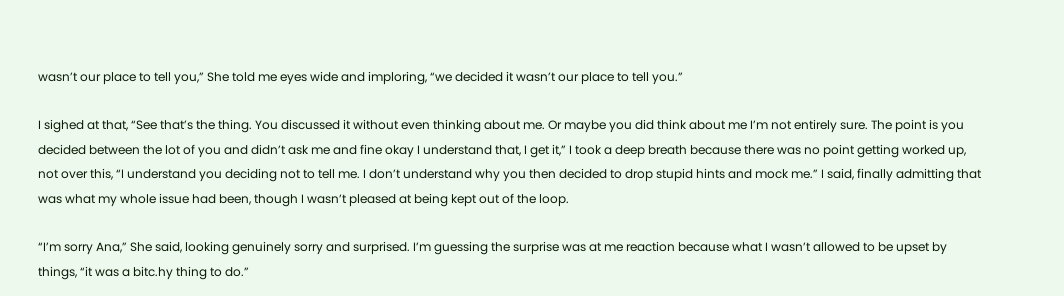wasn’t our place to tell you,” She told me eyes wide and imploring, “we decided it wasn’t our place to tell you.”

I sighed at that, “See that’s the thing. You discussed it without even thinking about me. Or maybe you did think about me I’m not entirely sure. The point is you decided between the lot of you and didn’t ask me and fine okay I understand that, I get it,” I took a deep breath because there was no point getting worked up, not over this, “I understand you deciding not to tell me. I don’t understand why you then decided to drop stupid hints and mock me.” I said, finally admitting that was what my whole issue had been, though I wasn’t pleased at being kept out of the loop.

“I’m sorry Ana,” She said, looking genuinely sorry and surprised. I’m guessing the surprise was at me reaction because what I wasn’t allowed to be upset by things, “it was a bitc.hy thing to do.”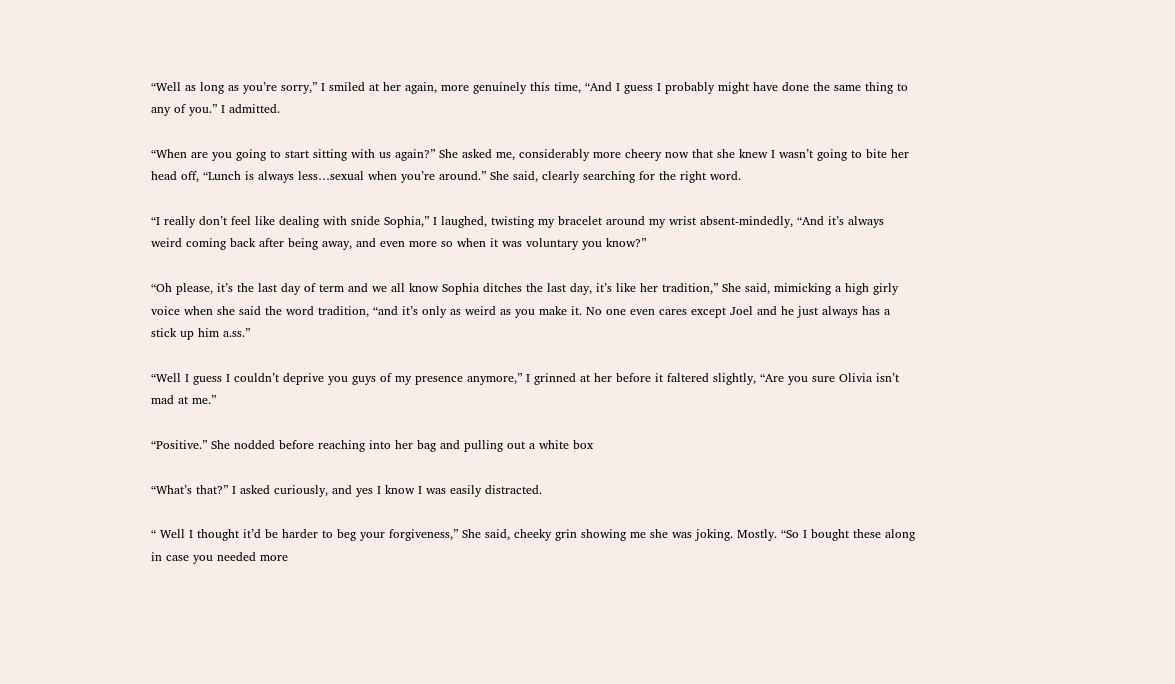“Well as long as you’re sorry,” I smiled at her again, more genuinely this time, “And I guess I probably might have done the same thing to any of you.” I admitted.

“When are you going to start sitting with us again?” She asked me, considerably more cheery now that she knew I wasn’t going to bite her head off, “Lunch is always less…sexual when you’re around.” She said, clearly searching for the right word.

“I really don’t feel like dealing with snide Sophia,” I laughed, twisting my bracelet around my wrist absent-mindedly, “And it’s always weird coming back after being away, and even more so when it was voluntary you know?”

“Oh please, it’s the last day of term and we all know Sophia ditches the last day, it’s like her tradition,” She said, mimicking a high girly voice when she said the word tradition, “and it’s only as weird as you make it. No one even cares except Joel and he just always has a stick up him a.ss.”

“Well I guess I couldn’t deprive you guys of my presence anymore,” I grinned at her before it faltered slightly, “Are you sure Olivia isn’t mad at me.”

“Positive.” She nodded before reaching into her bag and pulling out a white box

“What’s that?” I asked curiously, and yes I know I was easily distracted.

“ Well I thought it’d be harder to beg your forgiveness,” She said, cheeky grin showing me she was joking. Mostly. “So I bought these along in case you needed more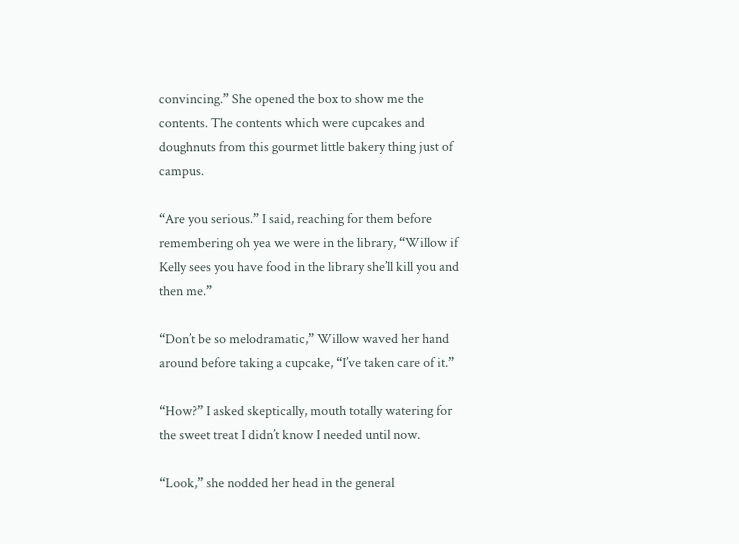convincing.” She opened the box to show me the contents. The contents which were cupcakes and doughnuts from this gourmet little bakery thing just of campus.

“Are you serious.” I said, reaching for them before remembering oh yea we were in the library, “Willow if Kelly sees you have food in the library she’ll kill you and then me.”

“Don’t be so melodramatic,” Willow waved her hand around before taking a cupcake, “I’ve taken care of it.”

“How?” I asked skeptically, mouth totally watering for the sweet treat I didn’t know I needed until now.

“Look,” she nodded her head in the general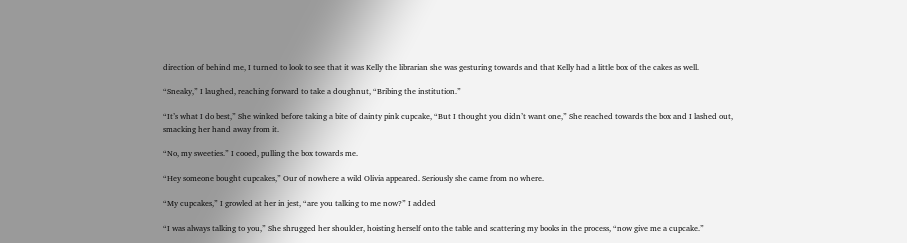direction of behind me, I turned to look to see that it was Kelly the librarian she was gesturing towards and that Kelly had a little box of the cakes as well.

“Sneaky,” I laughed, reaching forward to take a doughnut, “Bribing the institution.”

“It’s what I do best,” She winked before taking a bite of dainty pink cupcake, “But I thought you didn’t want one,” She reached towards the box and I lashed out, smacking her hand away from it.

“No, my sweeties.” I cooed, pulling the box towards me.

“Hey someone bought cupcakes,” Our of nowhere a wild Olivia appeared. Seriously she came from no where.

“My cupcakes,” I growled at her in jest, “are you talking to me now?” I added

“I was always talking to you,” She shrugged her shoulder, hoisting herself onto the table and scattering my books in the process, “now give me a cupcake.”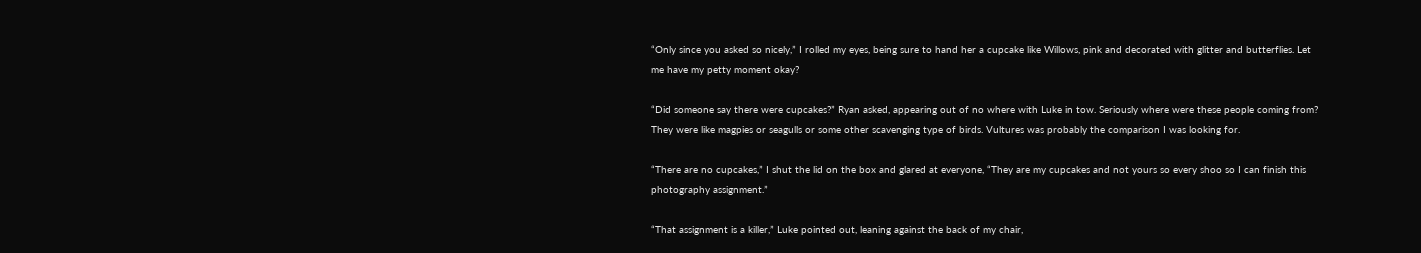“Only since you asked so nicely,” I rolled my eyes, being sure to hand her a cupcake like Willows, pink and decorated with glitter and butterflies. Let me have my petty moment okay?

“Did someone say there were cupcakes?” Ryan asked, appearing out of no where with Luke in tow. Seriously where were these people coming from? They were like magpies or seagulls or some other scavenging type of birds. Vultures was probably the comparison I was looking for.

“There are no cupcakes,” I shut the lid on the box and glared at everyone, “They are my cupcakes and not yours so every shoo so I can finish this photography assignment.”

“That assignment is a killer,” Luke pointed out, leaning against the back of my chair,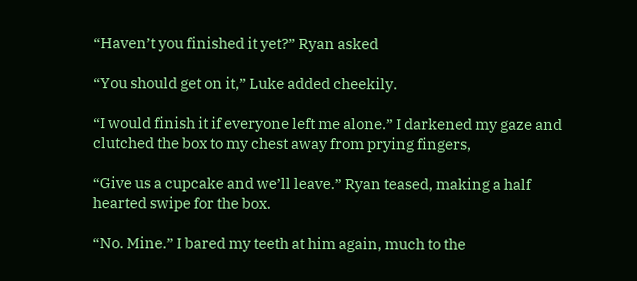“Haven’t you finished it yet?” Ryan asked

“You should get on it,” Luke added cheekily.

“I would finish it if everyone left me alone.” I darkened my gaze and clutched the box to my chest away from prying fingers,

“Give us a cupcake and we’ll leave.” Ryan teased, making a half hearted swipe for the box.

“No. Mine.” I bared my teeth at him again, much to the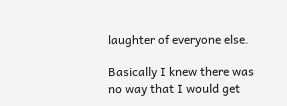laughter of everyone else.

Basically I knew there was no way that I would get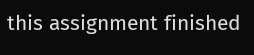this assignment finished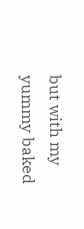but with my yummy baked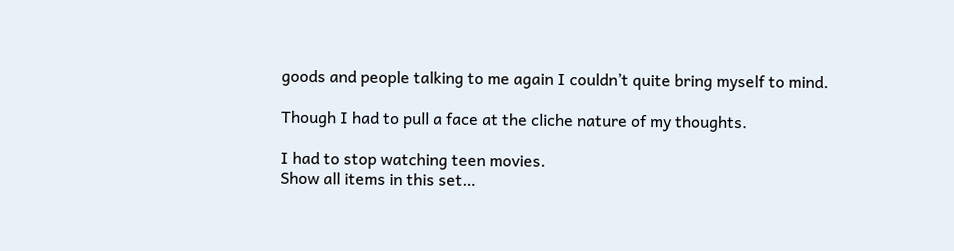goods and people talking to me again I couldn’t quite bring myself to mind.

Though I had to pull a face at the cliche nature of my thoughts.

I had to stop watching teen movies.
Show all items in this set…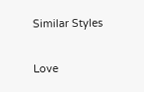Similar Styles

Love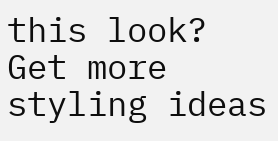this look? Get more styling ideas